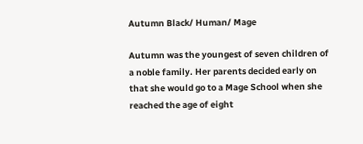Autumn Black/ Human/ Mage

Autumn was the youngest of seven children of a noble family. Her parents decided early on that she would go to a Mage School when she reached the age of eight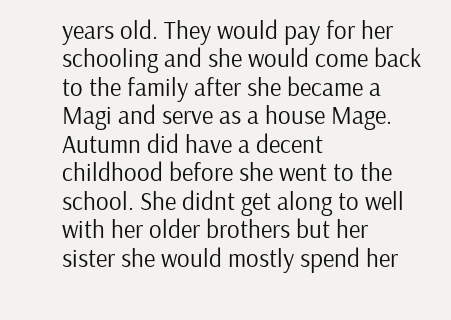years old. They would pay for her schooling and she would come back to the family after she became a Magi and serve as a house Mage. Autumn did have a decent childhood before she went to the school. She didnt get along to well with her older brothers but her sister she would mostly spend her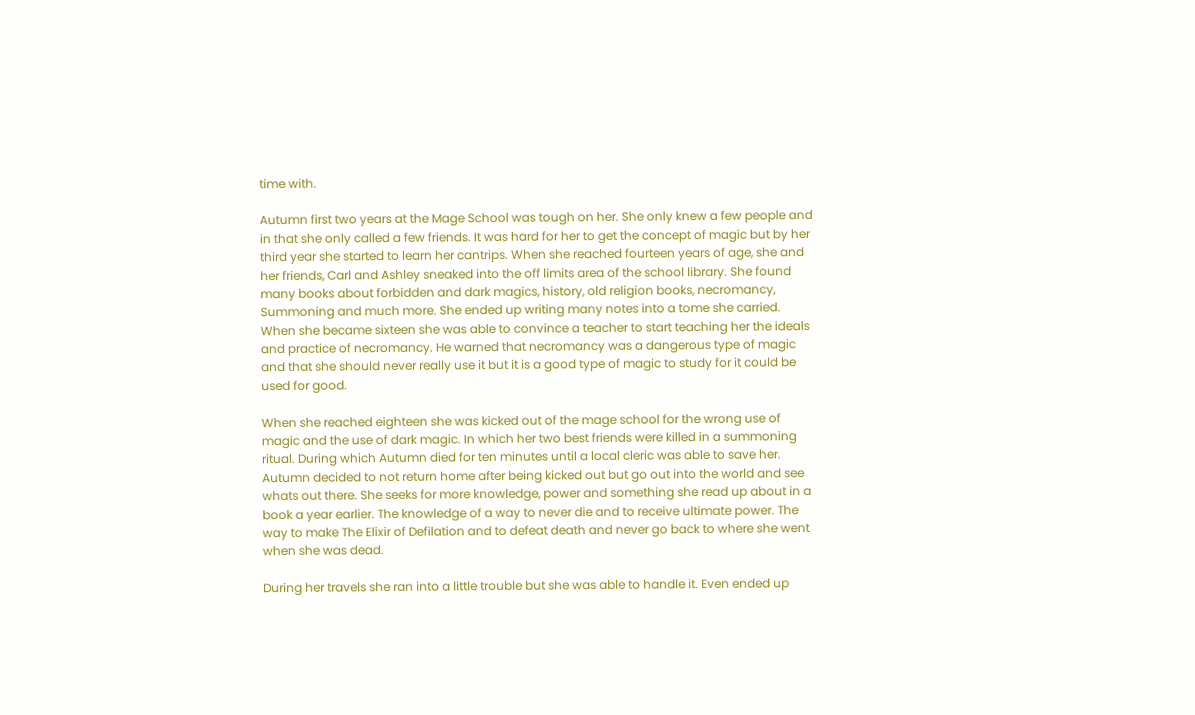time with.

Autumn first two years at the Mage School was tough on her. She only knew a few people and in that she only called a few friends. It was hard for her to get the concept of magic but by her third year she started to learn her cantrips. When she reached fourteen years of age, she and her friends, Carl and Ashley sneaked into the off limits area of the school library. She found many books about forbidden and dark magics, history, old religion books, necromancy, Summoning and much more. She ended up writing many notes into a tome she carried. When she became sixteen she was able to convince a teacher to start teaching her the ideals and practice of necromancy. He warned that necromancy was a dangerous type of magic and that she should never really use it but it is a good type of magic to study for it could be used for good.

When she reached eighteen she was kicked out of the mage school for the wrong use of magic and the use of dark magic. In which her two best friends were killed in a summoning ritual. During which Autumn died for ten minutes until a local cleric was able to save her. Autumn decided to not return home after being kicked out but go out into the world and see whats out there. She seeks for more knowledge, power and something she read up about in a book a year earlier. The knowledge of a way to never die and to receive ultimate power. The way to make The Elixir of Defilation and to defeat death and never go back to where she went when she was dead.

During her travels she ran into a little trouble but she was able to handle it. Even ended up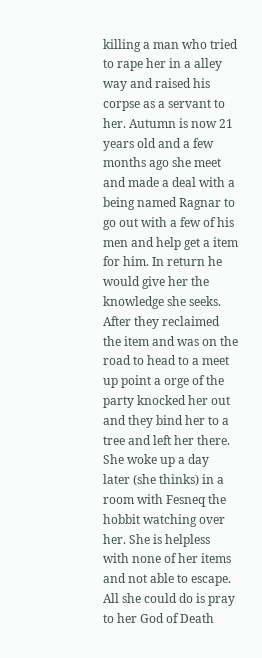killing a man who tried to rape her in a alley way and raised his corpse as a servant to her. Autumn is now 21 years old and a few months ago she meet and made a deal with a being named Ragnar to go out with a few of his men and help get a item for him. In return he would give her the knowledge she seeks. After they reclaimed the item and was on the road to head to a meet up point a orge of the party knocked her out and they bind her to a tree and left her there. She woke up a day later (she thinks) in a room with Fesneq the hobbit watching over her. She is helpless with none of her items and not able to escape. All she could do is pray to her God of Death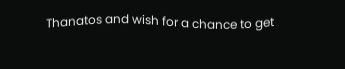Thanatos and wish for a chance to get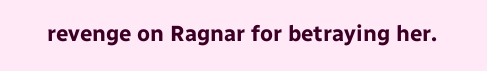revenge on Ragnar for betraying her.